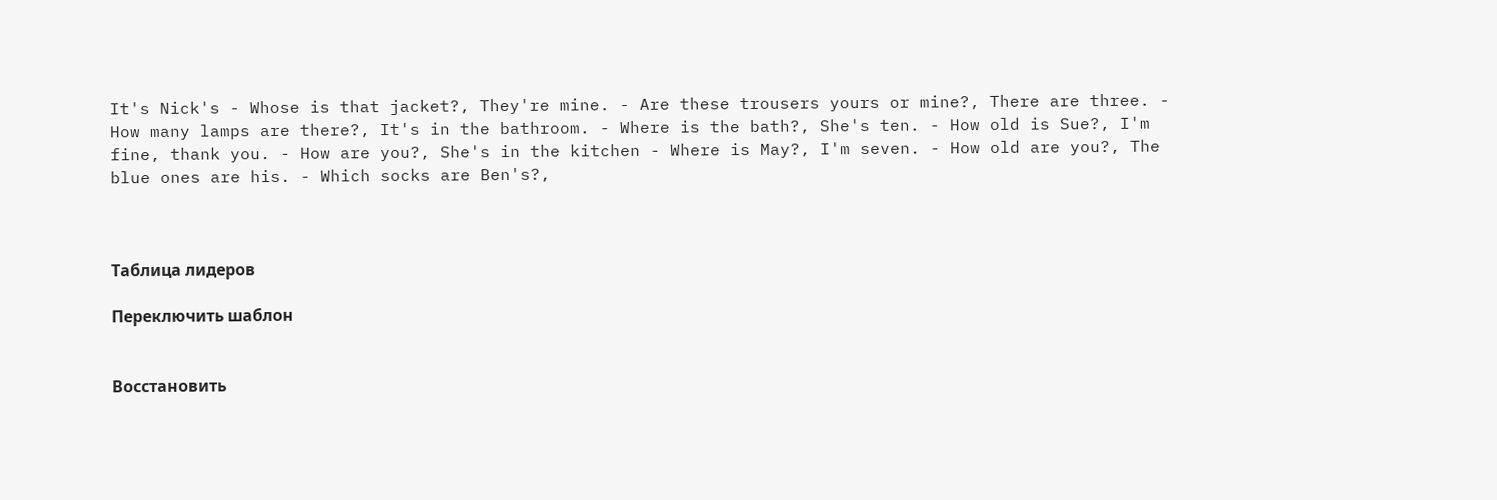It's Nick's - Whose is that jacket?, They're mine. - Are these trousers yours or mine?, There are three. - How many lamps are there?, It's in the bathroom. - Where is the bath?, She's ten. - How old is Sue?, I'm fine, thank you. - How are you?, She's in the kitchen - Where is May?, I'm seven. - How old are you?, The blue ones are his. - Which socks are Ben's?,



Таблица лидеров

Переключить шаблон


Восстановить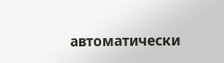автоматически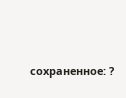сохраненное: ?